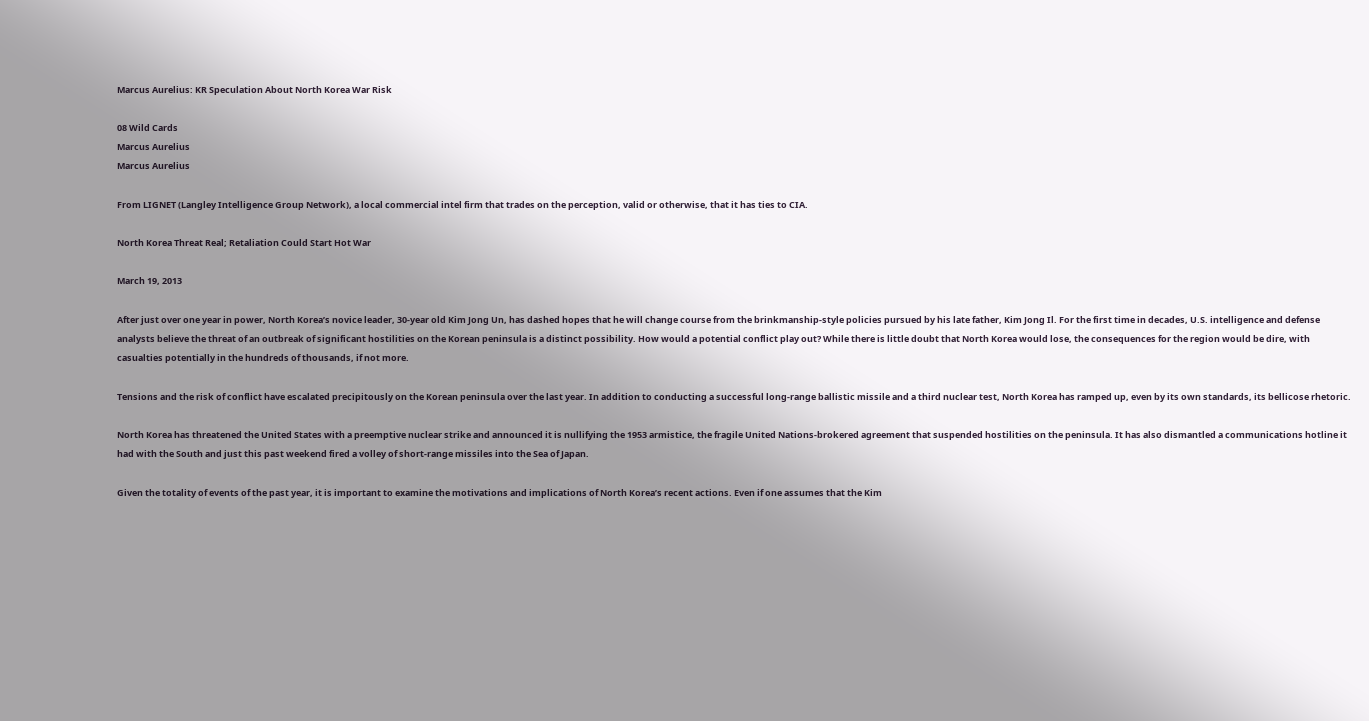Marcus Aurelius: KR Speculation About North Korea War Risk

08 Wild Cards
Marcus Aurelius
Marcus Aurelius

From LIGNET (Langley Intelligence Group Network), a local commercial intel firm that trades on the perception, valid or otherwise, that it has ties to CIA.

North Korea Threat Real; Retaliation Could Start Hot War

March 19, 2013

After just over one year in power, North Korea’s novice leader, 30-year old Kim Jong Un, has dashed hopes that he will change course from the brinkmanship-style policies pursued by his late father, Kim Jong Il. For the first time in decades, U.S. intelligence and defense analysts believe the threat of an outbreak of significant hostilities on the Korean peninsula is a distinct possibility. How would a potential conflict play out? While there is little doubt that North Korea would lose, the consequences for the region would be dire, with casualties potentially in the hundreds of thousands, if not more.

Tensions and the risk of conflict have escalated precipitously on the Korean peninsula over the last year. In addition to conducting a successful long-range ballistic missile and a third nuclear test, North Korea has ramped up, even by its own standards, its bellicose rhetoric.

North Korea has threatened the United States with a preemptive nuclear strike and announced it is nullifying the 1953 armistice, the fragile United Nations-brokered agreement that suspended hostilities on the peninsula. It has also dismantled a communications hotline it had with the South and just this past weekend fired a volley of short-range missiles into the Sea of Japan.

Given the totality of events of the past year, it is important to examine the motivations and implications of North Korea’s recent actions. Even if one assumes that the Kim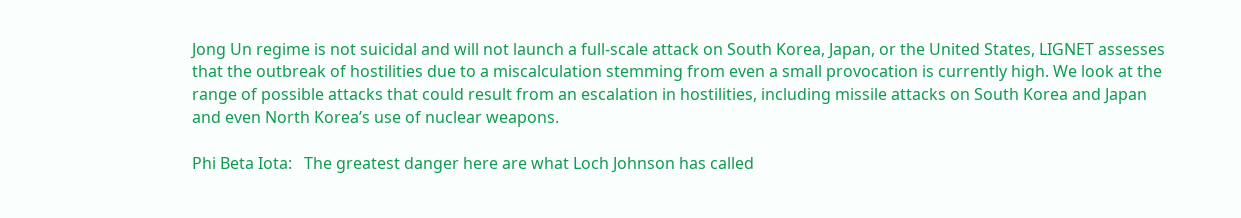Jong Un regime is not suicidal and will not launch a full-scale attack on South Korea, Japan, or the United States, LIGNET assesses that the outbreak of hostilities due to a miscalculation stemming from even a small provocation is currently high. We look at the range of possible attacks that could result from an escalation in hostilities, including missile attacks on South Korea and Japan and even North Korea’s use of nuclear weapons.

Phi Beta Iota:   The greatest danger here are what Loch Johnson has called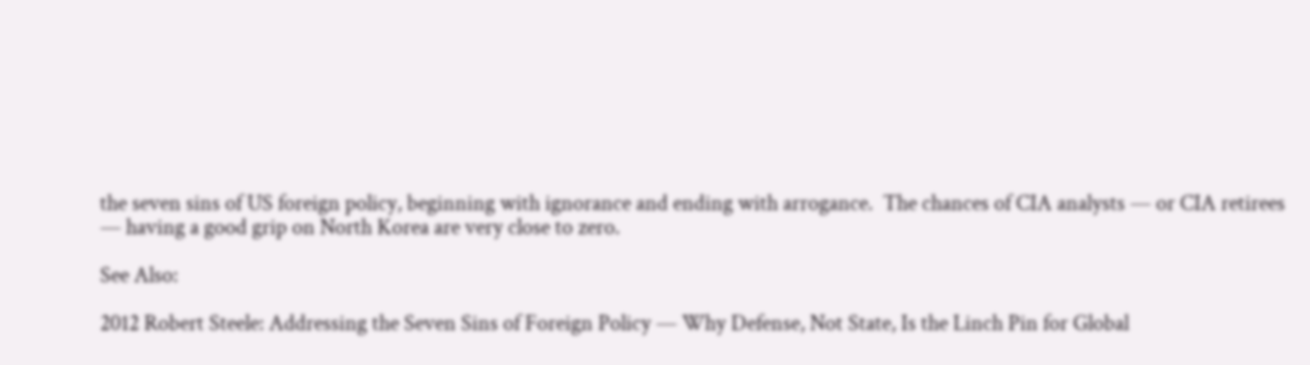the seven sins of US foreign policy, beginning with ignorance and ending with arrogance.  The chances of CIA analysts — or CIA retirees — having a good grip on North Korea are very close to zero.

See Also:

2012 Robert Steele: Addressing the Seven Sins of Foreign Policy — Why Defense, Not State, Is the Linch Pin for Global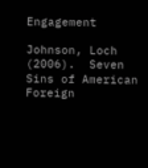Engagement

Johnson, Loch (2006).  Seven Sins of American Foreign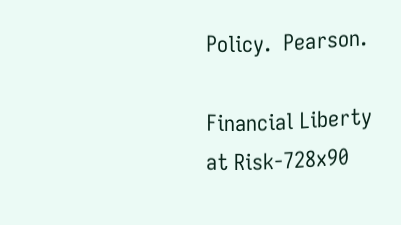Policy.  Pearson.

Financial Liberty at Risk-728x90